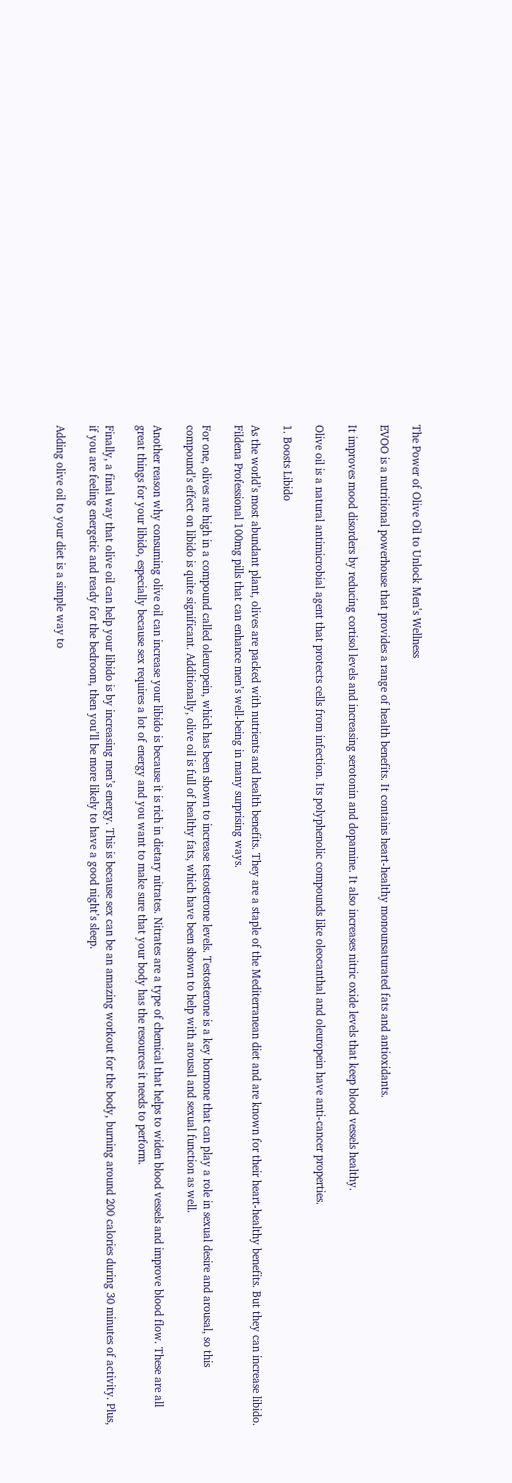The Power of Olive Oil to Unlock Men’s Wellness

EVOO is a nutritional powerhouse that provides a range of health benefits. It contains heart-healthy monounsaturated fats and antioxidants.

It improves mood disorders by reducing cortisol levels and increasing serotonin and dopamine. It also increases nitric oxide levels that keep blood vessels healthy.

Olive oil is a natural antimicrobial agent that protects cells from infection. Its polyphenolic compounds like oleocanthal and oleuropein have anti-cancer properties.

1. Boosts Libido

As the world’s most abundant plant, olives are packed with nutrients and health benefits. They are a staple of the Mediterranean diet and are known for their heart-healthy benefits. But they can increase libido. Fildena Professional 100mg pills that can enhance men’s well-being in many surprising ways.

For one, olives are high in a compound called oleuropein, which has been shown to increase testosterone levels. Testosterone is a key hormone that can play a role in sexual desire and arousal, so this compound’s effect on libido is quite significant. Additionally, olive oil is full of healthy fats, which have been shown to help with arousal and sexual function as well.

Another reason why consuming olive oil can increase your libido is because it is rich in dietary nitrates. Nitrates are a type of chemical that helps to widen blood vessels and improve blood flow. These are all great things for your libido, especially because sex requires a lot of energy and you want to make sure that your body has the resources it needs to perform.

Finally, a final way that olive oil can help your libido is by increasing men’s energy. This is because sex can be an amazing workout for the body, burning around 200 calories during 30 minutes of activity. Plus, if you are feeling energetic and ready for the bedroom, then you’ll be more likely to have a good night’s sleep.

Adding olive oil to your diet is a simple way to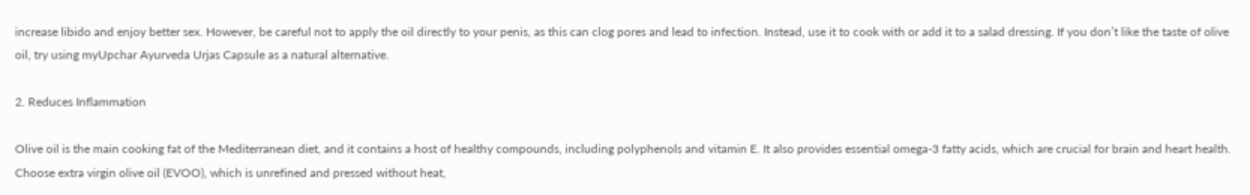increase libido and enjoy better sex. However, be careful not to apply the oil directly to your penis, as this can clog pores and lead to infection. Instead, use it to cook with or add it to a salad dressing. If you don’t like the taste of olive oil, try using myUpchar Ayurveda Urjas Capsule as a natural alternative.

2. Reduces Inflammation

Olive oil is the main cooking fat of the Mediterranean diet, and it contains a host of healthy compounds, including polyphenols and vitamin E. It also provides essential omega-3 fatty acids, which are crucial for brain and heart health. Choose extra virgin olive oil (EVOO), which is unrefined and pressed without heat,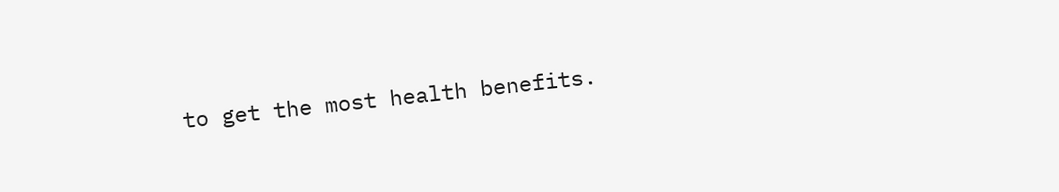to get the most health benefits.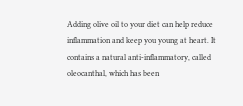Adding olive oil to your diet can help reduce inflammation and keep you young at heart. It contains a natural anti-inflammatory, called oleocanthal, which has been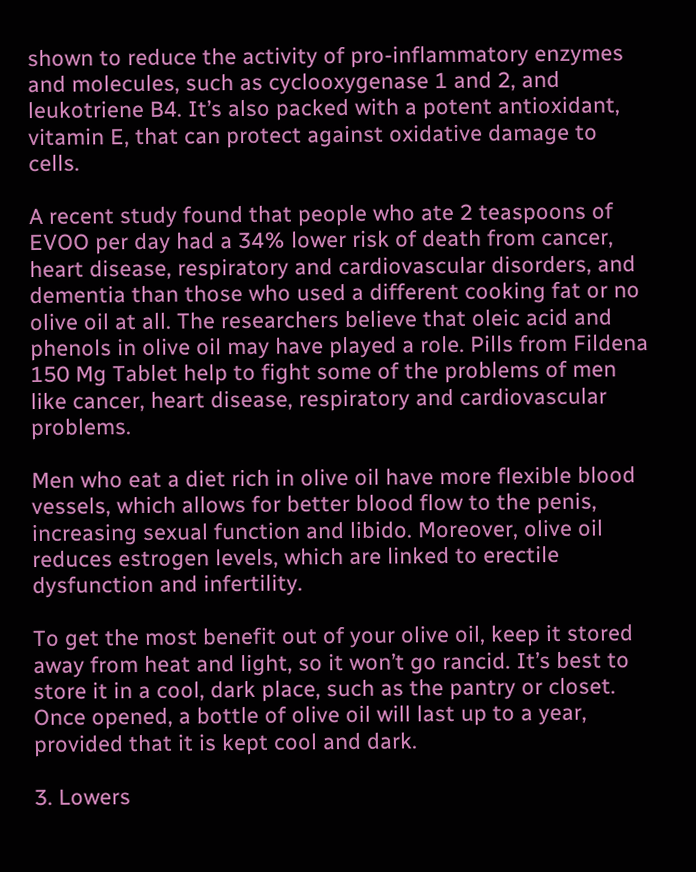shown to reduce the activity of pro-inflammatory enzymes and molecules, such as cyclooxygenase 1 and 2, and leukotriene B4. It’s also packed with a potent antioxidant, vitamin E, that can protect against oxidative damage to cells.

A recent study found that people who ate 2 teaspoons of EVOO per day had a 34% lower risk of death from cancer, heart disease, respiratory and cardiovascular disorders, and dementia than those who used a different cooking fat or no olive oil at all. The researchers believe that oleic acid and phenols in olive oil may have played a role. Pills from Fildena 150 Mg Tablet help to fight some of the problems of men like cancer, heart disease, respiratory and cardiovascular problems.

Men who eat a diet rich in olive oil have more flexible blood vessels, which allows for better blood flow to the penis, increasing sexual function and libido. Moreover, olive oil reduces estrogen levels, which are linked to erectile dysfunction and infertility.

To get the most benefit out of your olive oil, keep it stored away from heat and light, so it won’t go rancid. It’s best to store it in a cool, dark place, such as the pantry or closet. Once opened, a bottle of olive oil will last up to a year, provided that it is kept cool and dark.

3. Lowers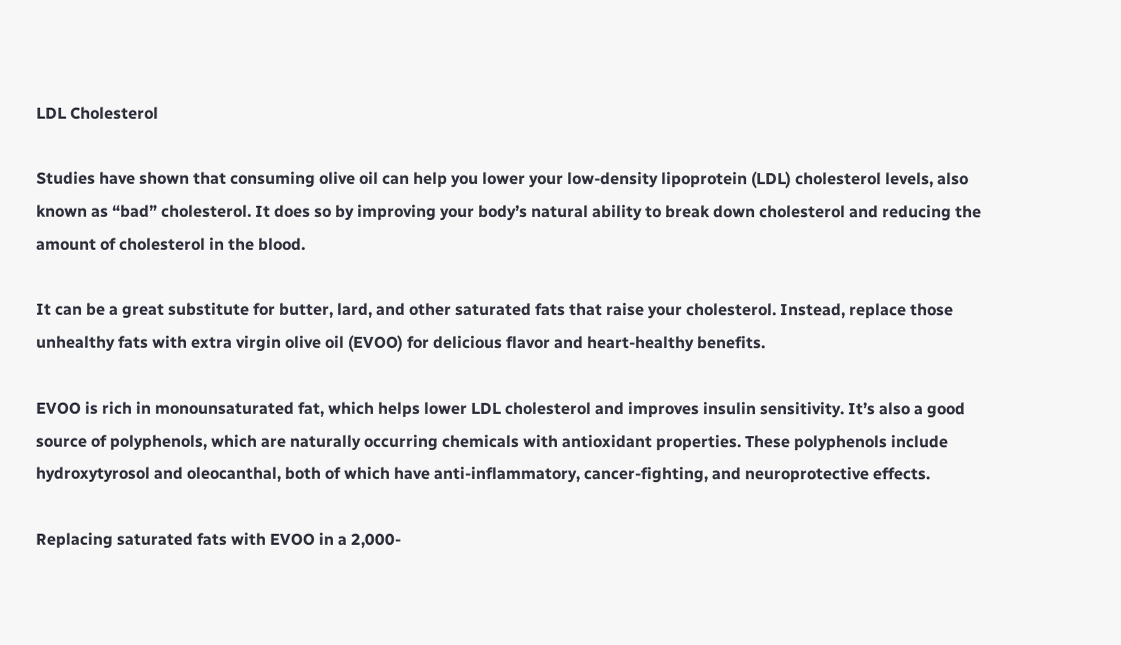LDL Cholesterol

Studies have shown that consuming olive oil can help you lower your low-density lipoprotein (LDL) cholesterol levels, also known as “bad” cholesterol. It does so by improving your body’s natural ability to break down cholesterol and reducing the amount of cholesterol in the blood.

It can be a great substitute for butter, lard, and other saturated fats that raise your cholesterol. Instead, replace those unhealthy fats with extra virgin olive oil (EVOO) for delicious flavor and heart-healthy benefits.

EVOO is rich in monounsaturated fat, which helps lower LDL cholesterol and improves insulin sensitivity. It’s also a good source of polyphenols, which are naturally occurring chemicals with antioxidant properties. These polyphenols include hydroxytyrosol and oleocanthal, both of which have anti-inflammatory, cancer-fighting, and neuroprotective effects.

Replacing saturated fats with EVOO in a 2,000-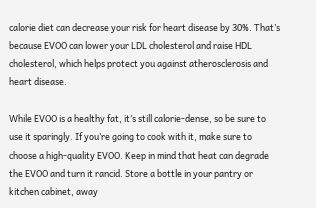calorie diet can decrease your risk for heart disease by 30%. That’s because EVOO can lower your LDL cholesterol and raise HDL cholesterol, which helps protect you against atherosclerosis and heart disease.

While EVOO is a healthy fat, it’s still calorie-dense, so be sure to use it sparingly. If you’re going to cook with it, make sure to choose a high-quality EVOO. Keep in mind that heat can degrade the EVOO and turn it rancid. Store a bottle in your pantry or kitchen cabinet, away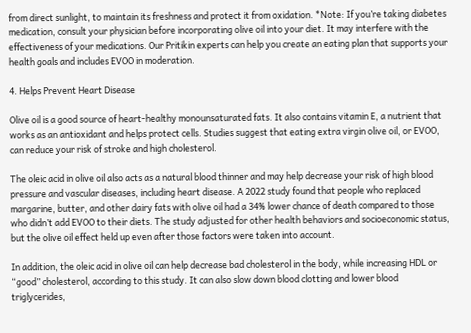from direct sunlight, to maintain its freshness and protect it from oxidation. *Note: If you’re taking diabetes medication, consult your physician before incorporating olive oil into your diet. It may interfere with the effectiveness of your medications. Our Pritikin experts can help you create an eating plan that supports your health goals and includes EVOO in moderation.

4. Helps Prevent Heart Disease

Olive oil is a good source of heart-healthy monounsaturated fats. It also contains vitamin E, a nutrient that works as an antioxidant and helps protect cells. Studies suggest that eating extra virgin olive oil, or EVOO, can reduce your risk of stroke and high cholesterol.

The oleic acid in olive oil also acts as a natural blood thinner and may help decrease your risk of high blood pressure and vascular diseases, including heart disease. A 2022 study found that people who replaced margarine, butter, and other dairy fats with olive oil had a 34% lower chance of death compared to those who didn’t add EVOO to their diets. The study adjusted for other health behaviors and socioeconomic status, but the olive oil effect held up even after those factors were taken into account.

In addition, the oleic acid in olive oil can help decrease bad cholesterol in the body, while increasing HDL or “good” cholesterol, according to this study. It can also slow down blood clotting and lower blood triglycerides,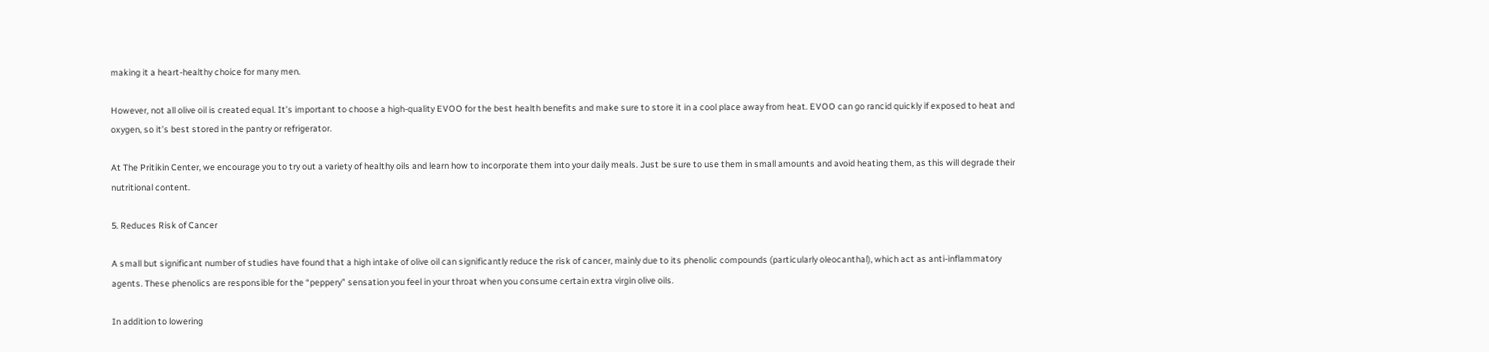making it a heart-healthy choice for many men.

However, not all olive oil is created equal. It’s important to choose a high-quality EVOO for the best health benefits and make sure to store it in a cool place away from heat. EVOO can go rancid quickly if exposed to heat and oxygen, so it’s best stored in the pantry or refrigerator.

At The Pritikin Center, we encourage you to try out a variety of healthy oils and learn how to incorporate them into your daily meals. Just be sure to use them in small amounts and avoid heating them, as this will degrade their nutritional content.

5. Reduces Risk of Cancer

A small but significant number of studies have found that a high intake of olive oil can significantly reduce the risk of cancer, mainly due to its phenolic compounds (particularly oleocanthal), which act as anti-inflammatory agents. These phenolics are responsible for the “peppery” sensation you feel in your throat when you consume certain extra virgin olive oils.

In addition to lowering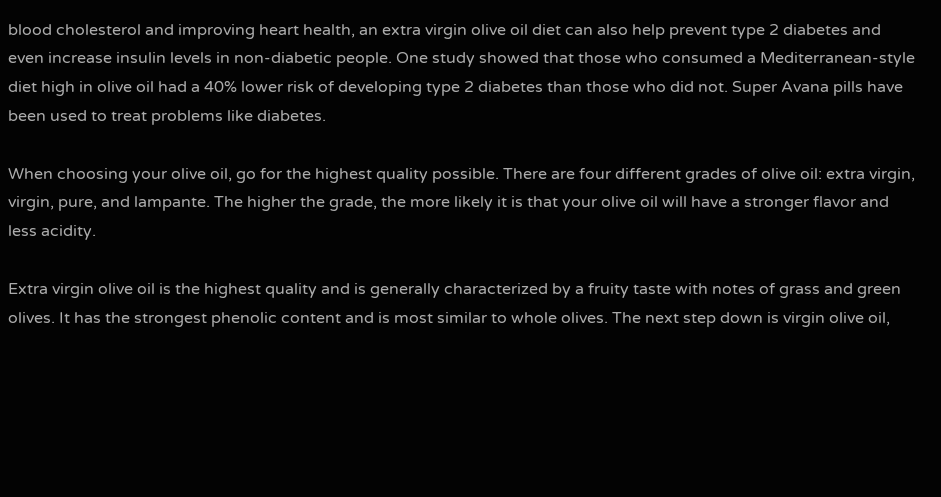blood cholesterol and improving heart health, an extra virgin olive oil diet can also help prevent type 2 diabetes and even increase insulin levels in non-diabetic people. One study showed that those who consumed a Mediterranean-style diet high in olive oil had a 40% lower risk of developing type 2 diabetes than those who did not. Super Avana pills have been used to treat problems like diabetes.

When choosing your olive oil, go for the highest quality possible. There are four different grades of olive oil: extra virgin, virgin, pure, and lampante. The higher the grade, the more likely it is that your olive oil will have a stronger flavor and less acidity.

Extra virgin olive oil is the highest quality and is generally characterized by a fruity taste with notes of grass and green olives. It has the strongest phenolic content and is most similar to whole olives. The next step down is virgin olive oil,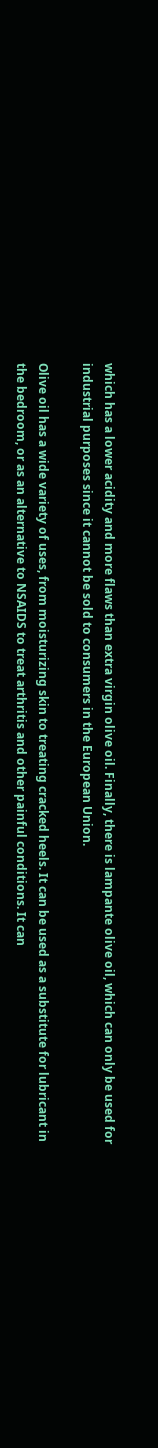which has a lower acidity and more flaws than extra virgin olive oil. Finally, there is lampante olive oil, which can only be used for industrial purposes since it cannot be sold to consumers in the European Union.

Olive oil has a wide variety of uses, from moisturizing skin to treating cracked heels. It can be used as a substitute for lubricant in the bedroom, or as an alternative to NSAIDS to treat arthritis and other painful conditions. It can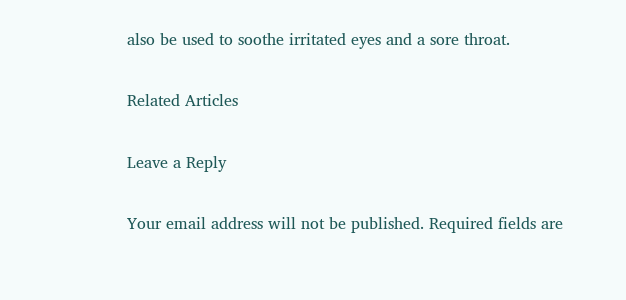also be used to soothe irritated eyes and a sore throat.

Related Articles

Leave a Reply

Your email address will not be published. Required fields are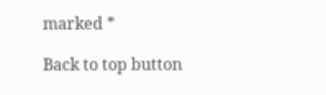marked *

Back to top button